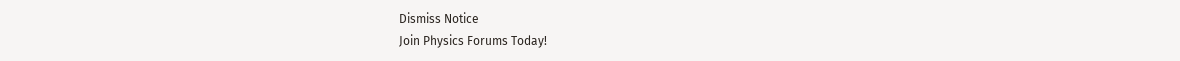Dismiss Notice
Join Physics Forums Today!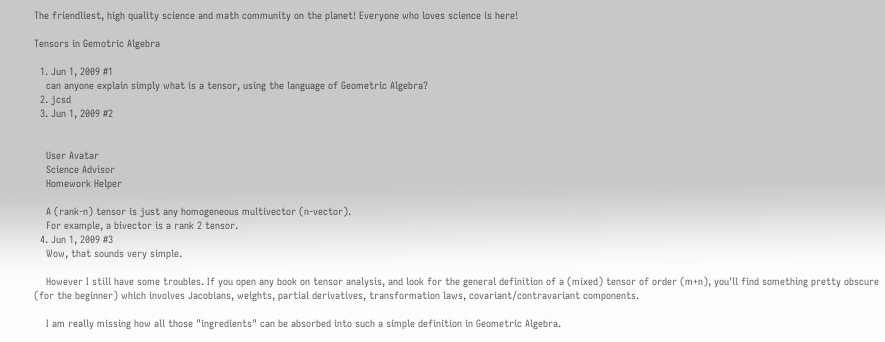The friendliest, high quality science and math community on the planet! Everyone who loves science is here!

Tensors in Gemotric Algebra

  1. Jun 1, 2009 #1
    can anyone explain simply what is a tensor, using the language of Geometric Algebra?
  2. jcsd
  3. Jun 1, 2009 #2


    User Avatar
    Science Advisor
    Homework Helper

    A (rank-n) tensor is just any homogeneous multivector (n-vector).
    For example, a bivector is a rank 2 tensor.
  4. Jun 1, 2009 #3
    Wow, that sounds very simple.

    However I still have some troubles. If you open any book on tensor analysis, and look for the general definition of a (mixed) tensor of order (m+n), you'll find something pretty obscure (for the beginner) which involves Jacobians, weights, partial derivatives, transformation laws, covariant/contravariant components.

    I am really missing how all those "ingredients" can be absorbed into such a simple definition in Geometric Algebra.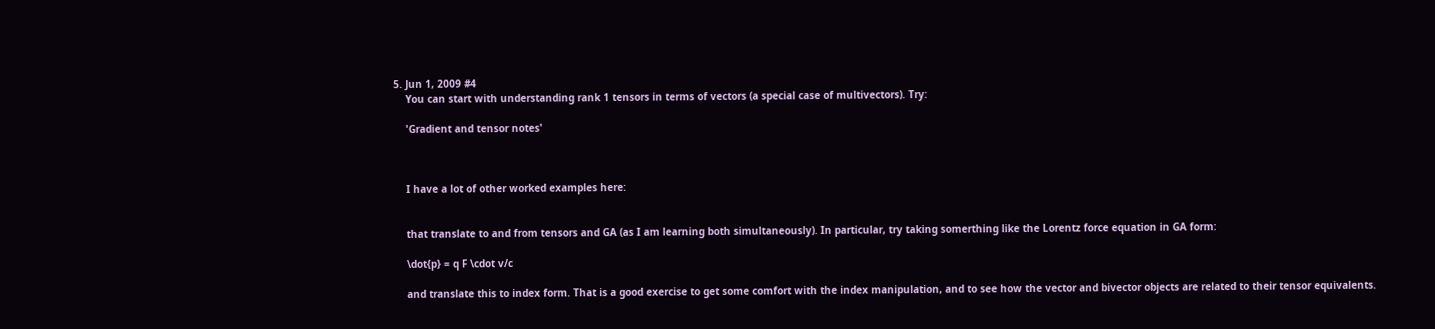5. Jun 1, 2009 #4
    You can start with understanding rank 1 tensors in terms of vectors (a special case of multivectors). Try:

    'Gradient and tensor notes'



    I have a lot of other worked examples here:


    that translate to and from tensors and GA (as I am learning both simultaneously). In particular, try taking somerthing like the Lorentz force equation in GA form:

    \dot{p} = q F \cdot v/c

    and translate this to index form. That is a good exercise to get some comfort with the index manipulation, and to see how the vector and bivector objects are related to their tensor equivalents.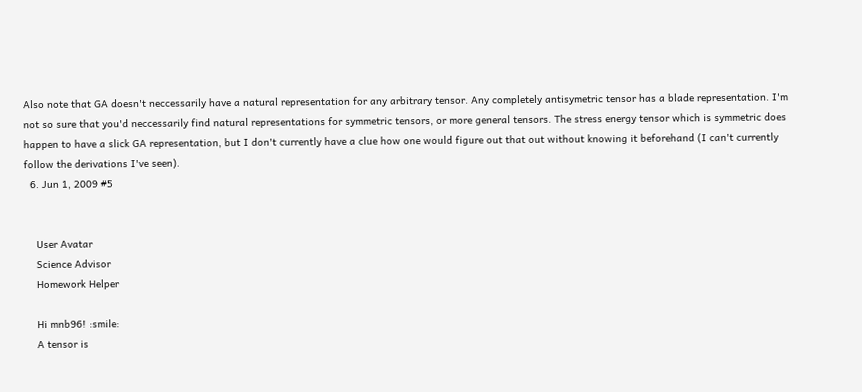Also note that GA doesn't neccessarily have a natural representation for any arbitrary tensor. Any completely antisymetric tensor has a blade representation. I'm not so sure that you'd neccessarily find natural representations for symmetric tensors, or more general tensors. The stress energy tensor which is symmetric does happen to have a slick GA representation, but I don't currently have a clue how one would figure out that out without knowing it beforehand (I can't currently follow the derivations I've seen).
  6. Jun 1, 2009 #5


    User Avatar
    Science Advisor
    Homework Helper

    Hi mnb96! :smile:
    A tensor is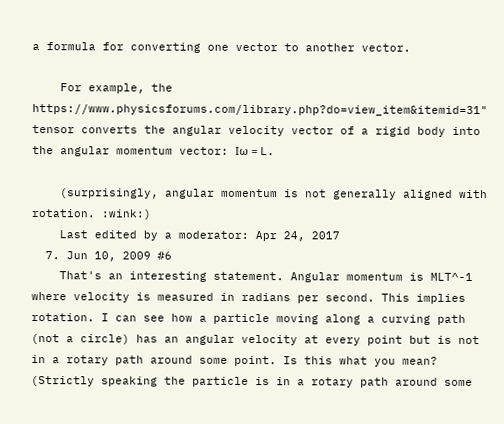a formula for converting one vector to another vector.

    For example, the https://www.physicsforums.com/library.php?do=view_item&itemid=31" tensor converts the angular velocity vector of a rigid body into the angular momentum vector: Iω = L.

    (surprisingly, angular momentum is not generally aligned with rotation. :wink:)
    Last edited by a moderator: Apr 24, 2017
  7. Jun 10, 2009 #6
    That's an interesting statement. Angular momentum is MLT^-1 where velocity is measured in radians per second. This implies rotation. I can see how a particle moving along a curving path (not a circle) has an angular velocity at every point but is not in a rotary path around some point. Is this what you mean? (Strictly speaking the particle is in a rotary path around some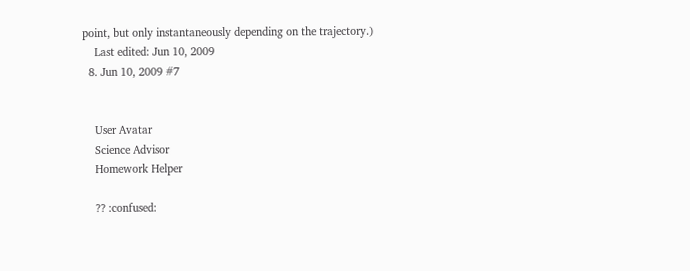point, but only instantaneously depending on the trajectory.)
    Last edited: Jun 10, 2009
  8. Jun 10, 2009 #7


    User Avatar
    Science Advisor
    Homework Helper

    ?? :confused: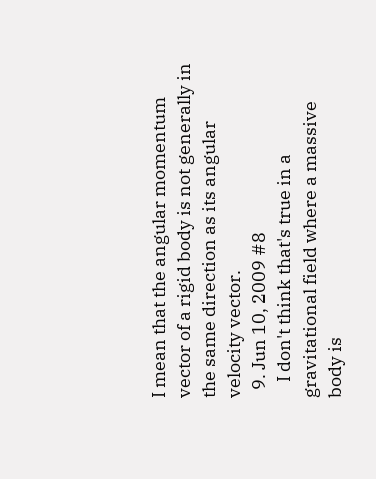I mean that the angular momentum vector of a rigid body is not generally in the same direction as its angular velocity vector.
  9. Jun 10, 2009 #8
    I don't think that's true in a gravitational field where a massive body is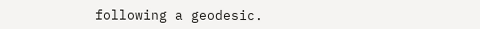following a geodesic.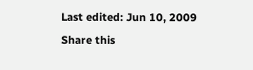Last edited: Jun 10, 2009
Share this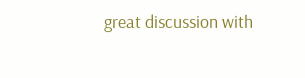great discussion with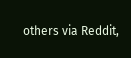others via Reddit,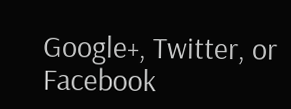Google+, Twitter, or Facebook